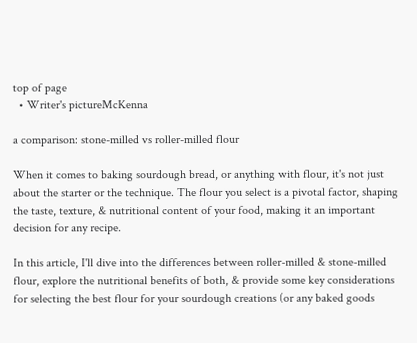top of page
  • Writer's pictureMcKenna

a comparison: stone-milled vs roller-milled flour

When it comes to baking sourdough bread, or anything with flour, it's not just about the starter or the technique. The flour you select is a pivotal factor, shaping the taste, texture, & nutritional content of your food, making it an important decision for any recipe.

In this article, I'll dive into the differences between roller-milled & stone-milled flour, explore the nutritional benefits of both, & provide some key considerations for selecting the best flour for your sourdough creations (or any baked goods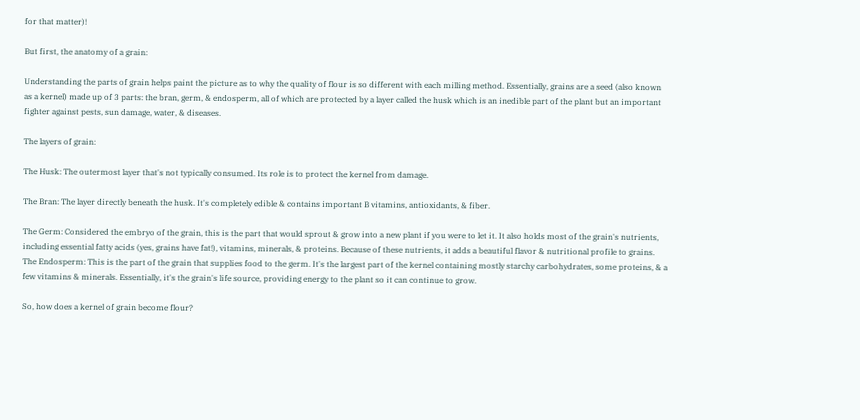for that matter)!

But first, the anatomy of a grain:

Understanding the parts of grain helps paint the picture as to why the quality of flour is so different with each milling method. Essentially, grains are a seed (also known as a kernel) made up of 3 parts: the bran, germ, & endosperm, all of which are protected by a layer called the husk which is an inedible part of the plant but an important fighter against pests, sun damage, water, & diseases.

The layers of grain:

The Husk: The outermost layer that's not typically consumed. Its role is to protect the kernel from damage.

The Bran: The layer directly beneath the husk. It's completely edible & contains important B vitamins, antioxidants, & fiber.

The Germ: Considered the embryo of the grain, this is the part that would sprout & grow into a new plant if you were to let it. It also holds most of the grain's nutrients, including essential fatty acids (yes, grains have fat!), vitamins, minerals, & proteins. Because of these nutrients, it adds a beautiful flavor & nutritional profile to grains. The Endosperm: This is the part of the grain that supplies food to the germ. It's the largest part of the kernel containing mostly starchy carbohydrates, some proteins, & a few vitamins & minerals. Essentially, it's the grain's life source, providing energy to the plant so it can continue to grow.

So, how does a kernel of grain become flour?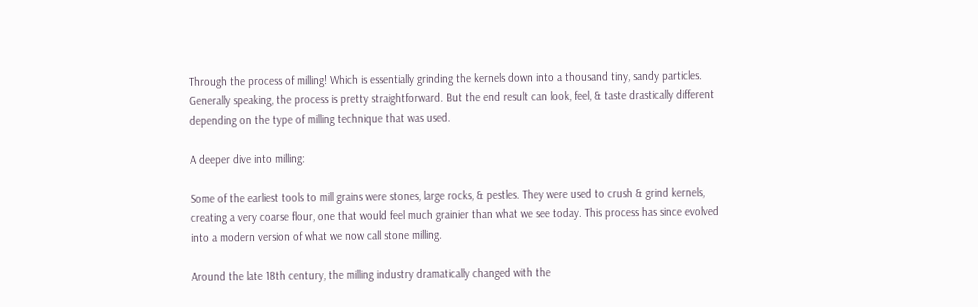Through the process of milling! Which is essentially grinding the kernels down into a thousand tiny, sandy particles. Generally speaking, the process is pretty straightforward. But the end result can look, feel, & taste drastically different depending on the type of milling technique that was used.

A deeper dive into milling:

Some of the earliest tools to mill grains were stones, large rocks, & pestles. They were used to crush & grind kernels, creating a very coarse flour, one that would feel much grainier than what we see today. This process has since evolved into a modern version of what we now call stone milling.

Around the late 18th century, the milling industry dramatically changed with the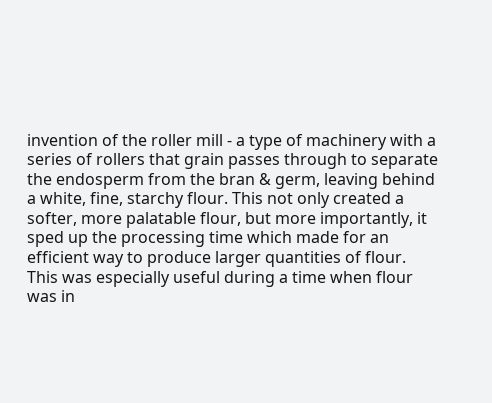invention of the roller mill - a type of machinery with a series of rollers that grain passes through to separate the endosperm from the bran & germ, leaving behind a white, fine, starchy flour. This not only created a softer, more palatable flour, but more importantly, it sped up the processing time which made for an efficient way to produce larger quantities of flour. This was especially useful during a time when flour was in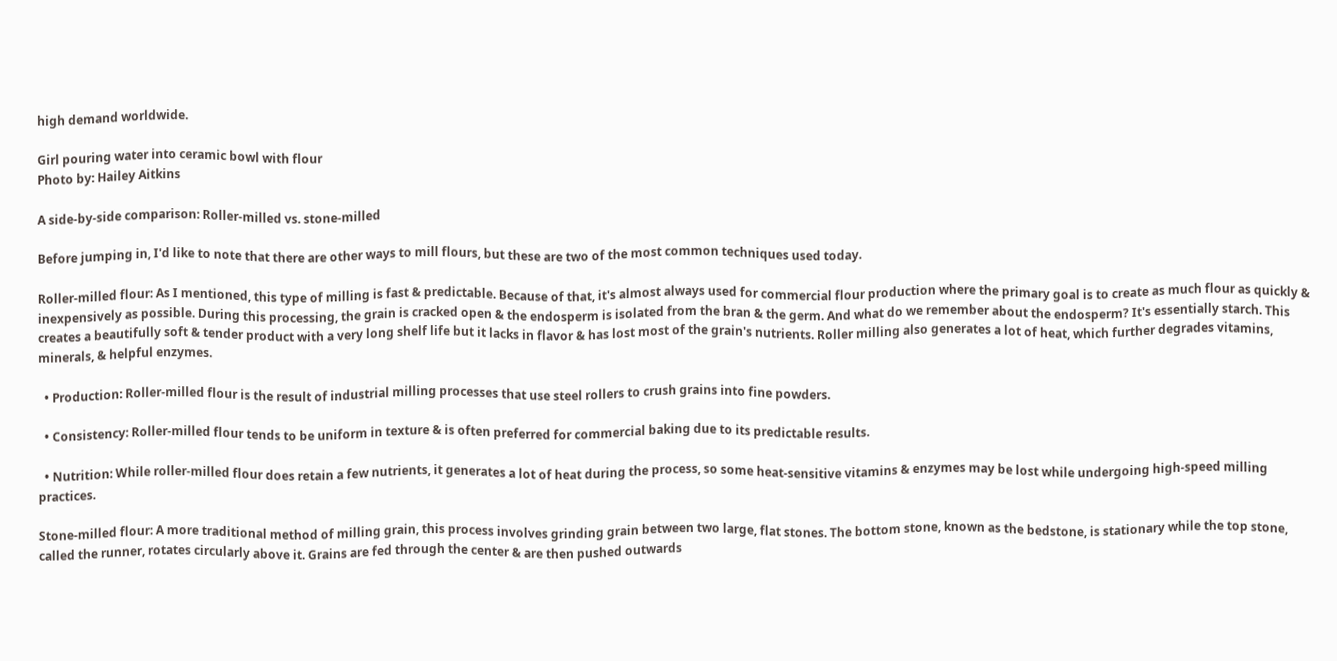high demand worldwide.

Girl pouring water into ceramic bowl with flour
Photo by: Hailey Aitkins

A side-by-side comparison: Roller-milled vs. stone-milled

Before jumping in, I'd like to note that there are other ways to mill flours, but these are two of the most common techniques used today.

Roller-milled flour: As I mentioned, this type of milling is fast & predictable. Because of that, it's almost always used for commercial flour production where the primary goal is to create as much flour as quickly & inexpensively as possible. During this processing, the grain is cracked open & the endosperm is isolated from the bran & the germ. And what do we remember about the endosperm? It's essentially starch. This creates a beautifully soft & tender product with a very long shelf life but it lacks in flavor & has lost most of the grain's nutrients. Roller milling also generates a lot of heat, which further degrades vitamins, minerals, & helpful enzymes.

  • Production: Roller-milled flour is the result of industrial milling processes that use steel rollers to crush grains into fine powders.

  • Consistency: Roller-milled flour tends to be uniform in texture & is often preferred for commercial baking due to its predictable results.

  • Nutrition: While roller-milled flour does retain a few nutrients, it generates a lot of heat during the process, so some heat-sensitive vitamins & enzymes may be lost while undergoing high-speed milling practices.

Stone-milled flour: A more traditional method of milling grain, this process involves grinding grain between two large, flat stones. The bottom stone, known as the bedstone, is stationary while the top stone, called the runner, rotates circularly above it. Grains are fed through the center & are then pushed outwards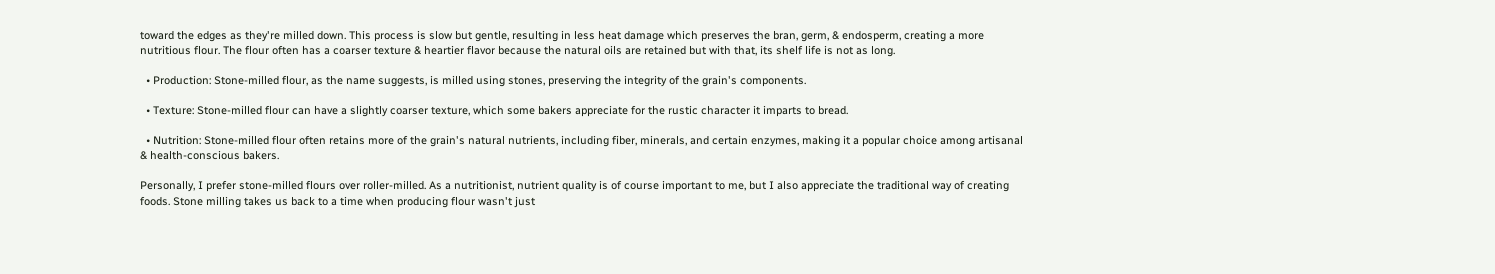toward the edges as they're milled down. This process is slow but gentle, resulting in less heat damage which preserves the bran, germ, & endosperm, creating a more nutritious flour. The flour often has a coarser texture & heartier flavor because the natural oils are retained but with that, its shelf life is not as long.

  • Production: Stone-milled flour, as the name suggests, is milled using stones, preserving the integrity of the grain's components.

  • Texture: Stone-milled flour can have a slightly coarser texture, which some bakers appreciate for the rustic character it imparts to bread.

  • Nutrition: Stone-milled flour often retains more of the grain's natural nutrients, including fiber, minerals, and certain enzymes, making it a popular choice among artisanal & health-conscious bakers.

Personally, I prefer stone-milled flours over roller-milled. As a nutritionist, nutrient quality is of course important to me, but I also appreciate the traditional way of creating foods. Stone milling takes us back to a time when producing flour wasn't just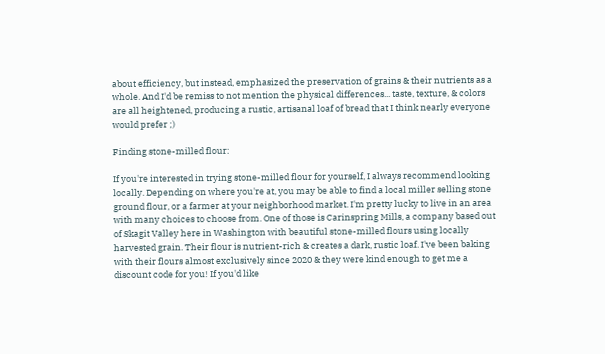about efficiency, but instead, emphasized the preservation of grains & their nutrients as a whole. And I'd be remiss to not mention the physical differences... taste, texture, & colors are all heightened, producing a rustic, artisanal loaf of bread that I think nearly everyone would prefer ;)

Finding stone-milled flour:

If you're interested in trying stone-milled flour for yourself, I always recommend looking locally. Depending on where you're at, you may be able to find a local miller selling stone ground flour, or a farmer at your neighborhood market. I'm pretty lucky to live in an area with many choices to choose from. One of those is Carinspring Mills, a company based out of Skagit Valley here in Washington with beautiful stone-milled flours using locally harvested grain. Their flour is nutrient-rich & creates a dark, rustic loaf. I've been baking with their flours almost exclusively since 2020 & they were kind enough to get me a discount code for you! If you'd like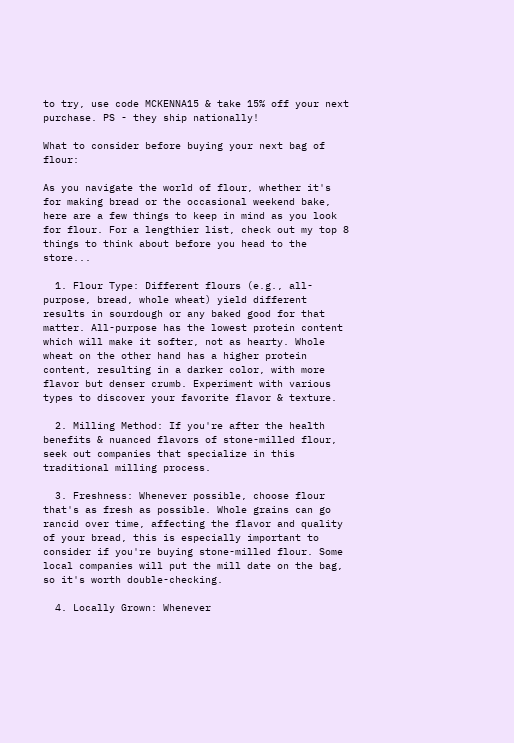to try, use code MCKENNA15 & take 15% off your next purchase. PS - they ship nationally!

What to consider before buying your next bag of flour:

As you navigate the world of flour, whether it's for making bread or the occasional weekend bake, here are a few things to keep in mind as you look for flour. For a lengthier list, check out my top 8 things to think about before you head to the store...

  1. Flour Type: Different flours (e.g., all-purpose, bread, whole wheat) yield different results in sourdough or any baked good for that matter. All-purpose has the lowest protein content which will make it softer, not as hearty. Whole wheat on the other hand has a higher protein content, resulting in a darker color, with more flavor but denser crumb. Experiment with various types to discover your favorite flavor & texture.

  2. Milling Method: If you're after the health benefits & nuanced flavors of stone-milled flour, seek out companies that specialize in this traditional milling process.

  3. Freshness: Whenever possible, choose flour that's as fresh as possible. Whole grains can go rancid over time, affecting the flavor and quality of your bread, this is especially important to consider if you're buying stone-milled flour. Some local companies will put the mill date on the bag, so it's worth double-checking.

  4. Locally Grown: Whenever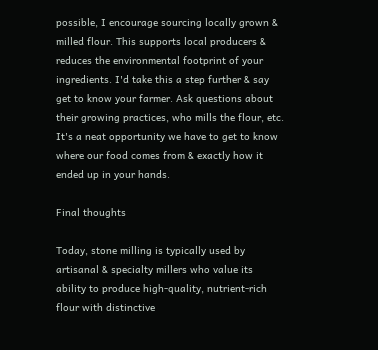possible, I encourage sourcing locally grown & milled flour. This supports local producers & reduces the environmental footprint of your ingredients. I'd take this a step further & say get to know your farmer. Ask questions about their growing practices, who mills the flour, etc. It's a neat opportunity we have to get to know where our food comes from & exactly how it ended up in your hands.

Final thoughts

Today, stone milling is typically used by artisanal & specialty millers who value its ability to produce high-quality, nutrient-rich flour with distinctive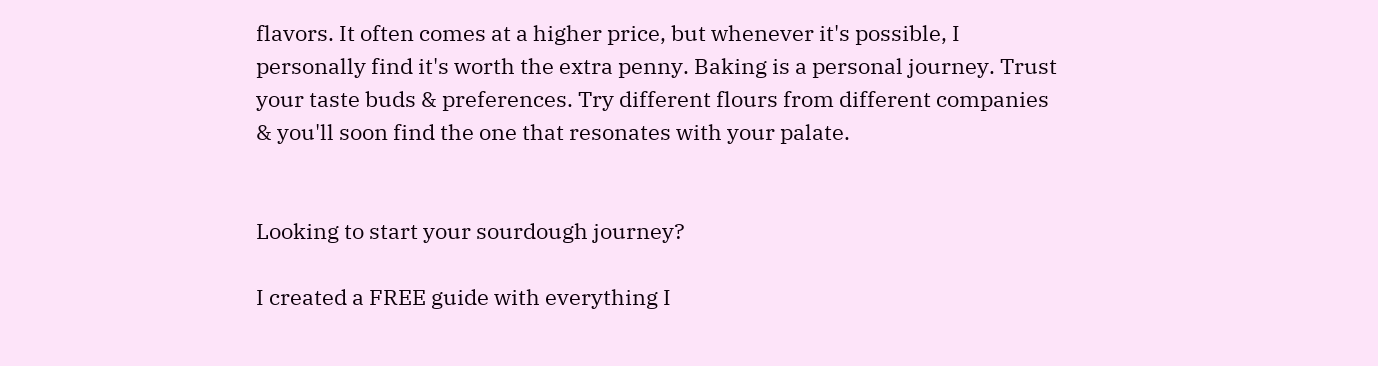flavors. It often comes at a higher price, but whenever it's possible, I personally find it's worth the extra penny. Baking is a personal journey. Trust your taste buds & preferences. Try different flours from different companies & you'll soon find the one that resonates with your palate.


Looking to start your sourdough journey?

I created a FREE guide with everything I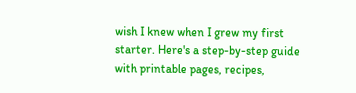wish I knew when I grew my first starter. Here's a step-by-step guide with printable pages, recipes,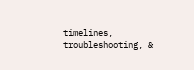timelines, troubleshooting, &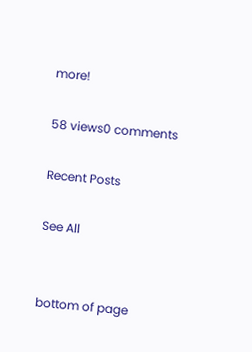more!

58 views0 comments

Recent Posts

See All


bottom of page